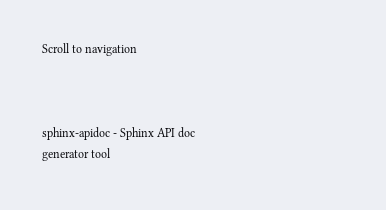Scroll to navigation



sphinx-apidoc - Sphinx API doc generator tool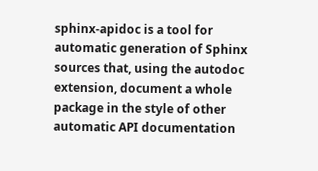sphinx-apidoc is a tool for automatic generation of Sphinx sources that, using the autodoc extension, document a whole package in the style of other automatic API documentation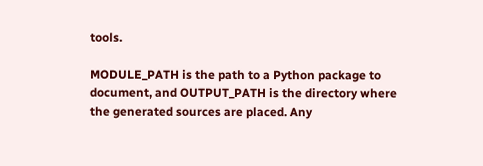tools.

MODULE_PATH is the path to a Python package to document, and OUTPUT_PATH is the directory where the generated sources are placed. Any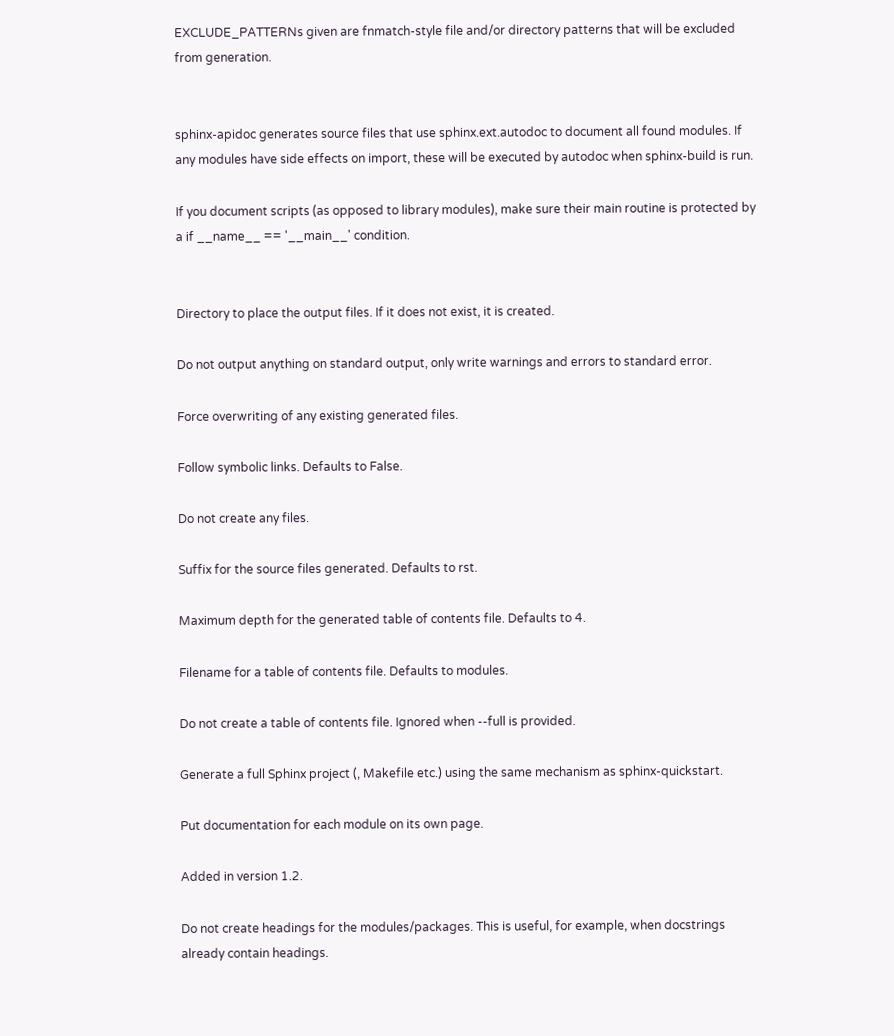EXCLUDE_PATTERNs given are fnmatch-style file and/or directory patterns that will be excluded from generation.


sphinx-apidoc generates source files that use sphinx.ext.autodoc to document all found modules. If any modules have side effects on import, these will be executed by autodoc when sphinx-build is run.

If you document scripts (as opposed to library modules), make sure their main routine is protected by a if __name__ == '__main__' condition.


Directory to place the output files. If it does not exist, it is created.

Do not output anything on standard output, only write warnings and errors to standard error.

Force overwriting of any existing generated files.

Follow symbolic links. Defaults to False.

Do not create any files.

Suffix for the source files generated. Defaults to rst.

Maximum depth for the generated table of contents file. Defaults to 4.

Filename for a table of contents file. Defaults to modules.

Do not create a table of contents file. Ignored when --full is provided.

Generate a full Sphinx project (, Makefile etc.) using the same mechanism as sphinx-quickstart.

Put documentation for each module on its own page.

Added in version 1.2.

Do not create headings for the modules/packages. This is useful, for example, when docstrings already contain headings.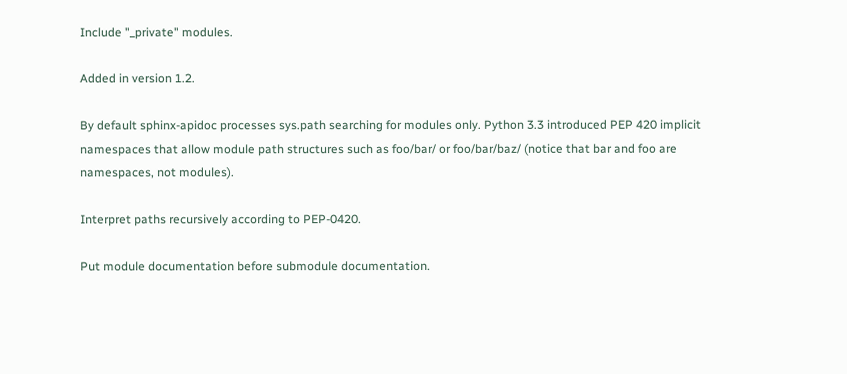Include "_private" modules.

Added in version 1.2.

By default sphinx-apidoc processes sys.path searching for modules only. Python 3.3 introduced PEP 420 implicit namespaces that allow module path structures such as foo/bar/ or foo/bar/baz/ (notice that bar and foo are namespaces, not modules).

Interpret paths recursively according to PEP-0420.

Put module documentation before submodule documentation.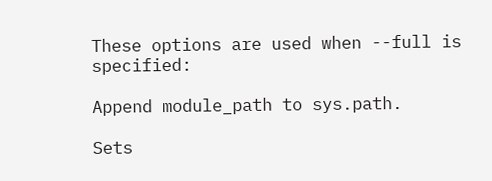These options are used when --full is specified:

Append module_path to sys.path.

Sets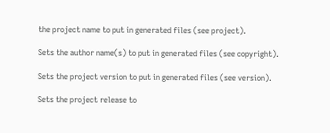the project name to put in generated files (see project).

Sets the author name(s) to put in generated files (see copyright).

Sets the project version to put in generated files (see version).

Sets the project release to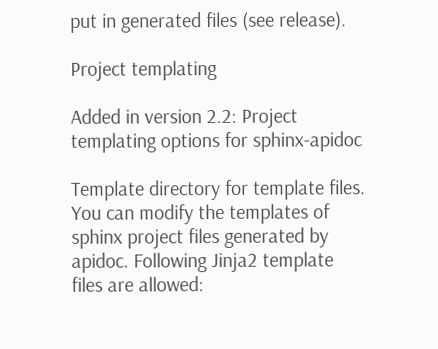put in generated files (see release).

Project templating

Added in version 2.2: Project templating options for sphinx-apidoc

Template directory for template files. You can modify the templates of sphinx project files generated by apidoc. Following Jinja2 template files are allowed: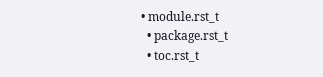• module.rst_t
  • package.rst_t
  • toc.rst_t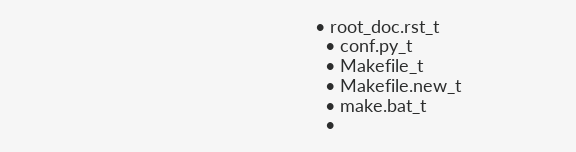• root_doc.rst_t
  • conf.py_t
  • Makefile_t
  • Makefile.new_t
  • make.bat_t
  •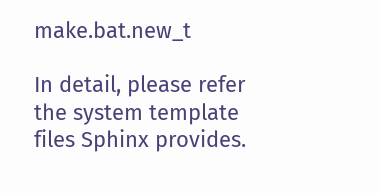make.bat.new_t

In detail, please refer the system template files Sphinx provides.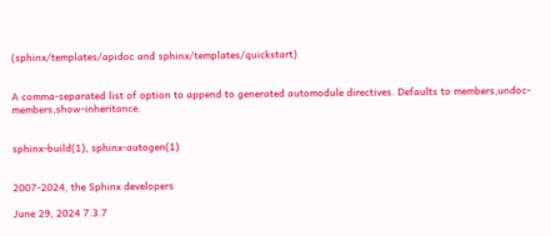(sphinx/templates/apidoc and sphinx/templates/quickstart)


A comma-separated list of option to append to generated automodule directives. Defaults to members,undoc-members,show-inheritance.


sphinx-build(1), sphinx-autogen(1)


2007-2024, the Sphinx developers

June 29, 2024 7.3.7